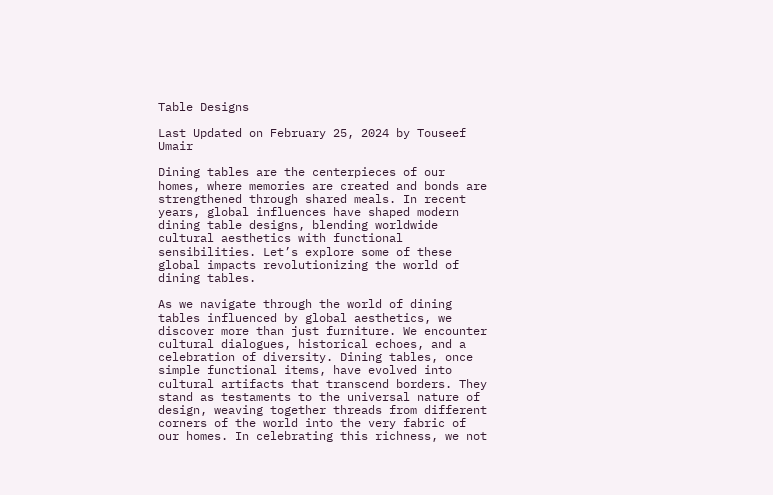Table Designs

Last Updated on February 25, 2024 by Touseef Umair

Dining tables are the centerpieces of our homes, where memories are created and bonds are strengthened through shared meals. In recent years, global influences have shaped modern dining table designs, blending worldwide cultural aesthetics with functional sensibilities. Let’s explore some of these global impacts revolutionizing the world of dining tables.

As we navigate through the world of dining tables influenced by global aesthetics, we discover more than just furniture. We encounter cultural dialogues, historical echoes, and a celebration of diversity. Dining tables, once simple functional items, have evolved into cultural artifacts that transcend borders. They stand as testaments to the universal nature of design, weaving together threads from different corners of the world into the very fabric of our homes. In celebrating this richness, we not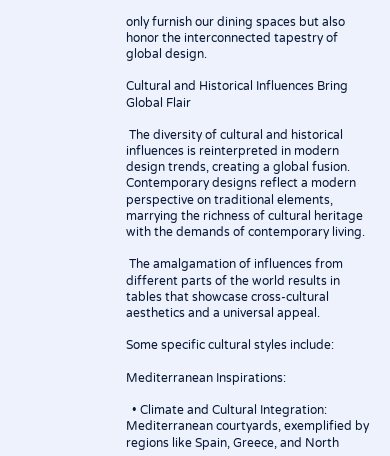only furnish our dining spaces but also honor the interconnected tapestry of global design.

Cultural and Historical Influences Bring Global Flair

 The diversity of cultural and historical influences is reinterpreted in modern design trends, creating a global fusion. Contemporary designs reflect a modern perspective on traditional elements, marrying the richness of cultural heritage with the demands of contemporary living.

 The amalgamation of influences from different parts of the world results in tables that showcase cross-cultural aesthetics and a universal appeal.

Some specific cultural styles include:

Mediterranean Inspirations:

  • Climate and Cultural Integration: Mediterranean courtyards, exemplified by regions like Spain, Greece, and North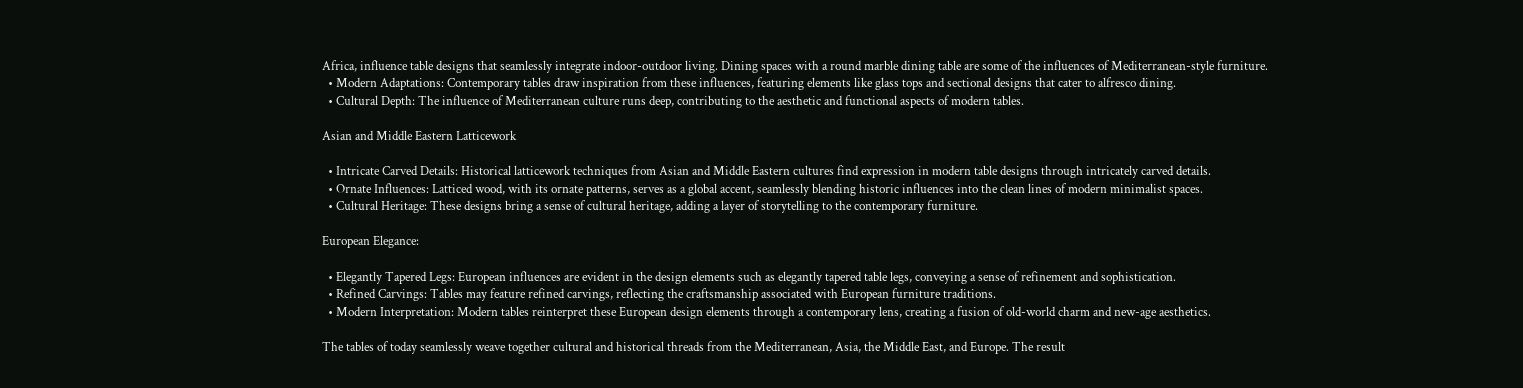Africa, influence table designs that seamlessly integrate indoor-outdoor living. Dining spaces with a round marble dining table are some of the influences of Mediterranean-style furniture.
  • Modern Adaptations: Contemporary tables draw inspiration from these influences, featuring elements like glass tops and sectional designs that cater to alfresco dining.
  • Cultural Depth: The influence of Mediterranean culture runs deep, contributing to the aesthetic and functional aspects of modern tables.

Asian and Middle Eastern Latticework

  • Intricate Carved Details: Historical latticework techniques from Asian and Middle Eastern cultures find expression in modern table designs through intricately carved details.
  • Ornate Influences: Latticed wood, with its ornate patterns, serves as a global accent, seamlessly blending historic influences into the clean lines of modern minimalist spaces.
  • Cultural Heritage: These designs bring a sense of cultural heritage, adding a layer of storytelling to the contemporary furniture.

European Elegance:

  • Elegantly Tapered Legs: European influences are evident in the design elements such as elegantly tapered table legs, conveying a sense of refinement and sophistication.
  • Refined Carvings: Tables may feature refined carvings, reflecting the craftsmanship associated with European furniture traditions.
  • Modern Interpretation: Modern tables reinterpret these European design elements through a contemporary lens, creating a fusion of old-world charm and new-age aesthetics.

The tables of today seamlessly weave together cultural and historical threads from the Mediterranean, Asia, the Middle East, and Europe. The result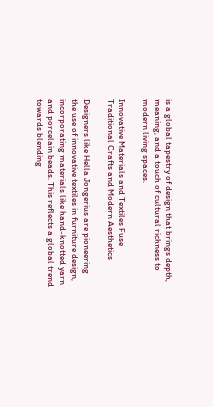is a global tapestry of design that brings depth, meaning, and a touch of cultural richness to modern living spaces.

Innovative Materials and Textiles Fuse Traditional Crafts and Modern Aesthetics

Designers like Hella Jongerius are pioneering the use of innovative textiles in furniture design, incorporating materials like hand-knotted yarn and porcelain beads. This reflects a global trend towards blending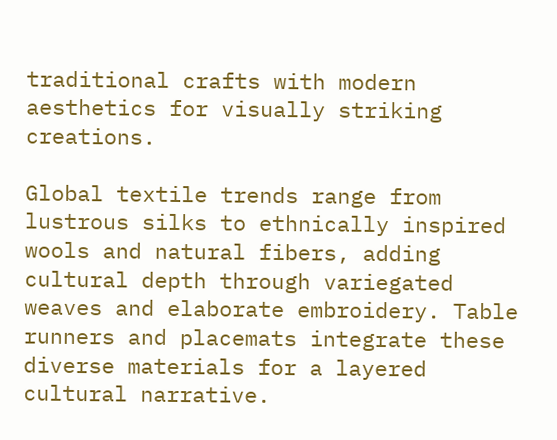traditional crafts with modern aesthetics for visually striking creations.

Global textile trends range from lustrous silks to ethnically inspired wools and natural fibers, adding cultural depth through variegated weaves and elaborate embroidery. Table runners and placemats integrate these diverse materials for a layered cultural narrative.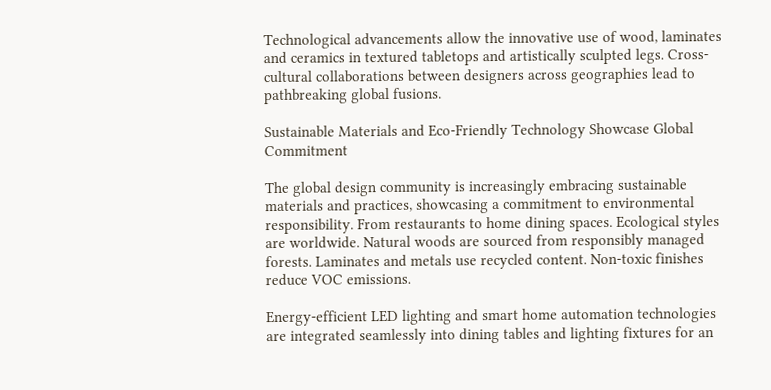Technological advancements allow the innovative use of wood, laminates and ceramics in textured tabletops and artistically sculpted legs. Cross-cultural collaborations between designers across geographies lead to pathbreaking global fusions.

Sustainable Materials and Eco-Friendly Technology Showcase Global Commitment

The global design community is increasingly embracing sustainable materials and practices, showcasing a commitment to environmental responsibility. From restaurants to home dining spaces. Ecological styles are worldwide. Natural woods are sourced from responsibly managed forests. Laminates and metals use recycled content. Non-toxic finishes reduce VOC emissions.

Energy-efficient LED lighting and smart home automation technologies are integrated seamlessly into dining tables and lighting fixtures for an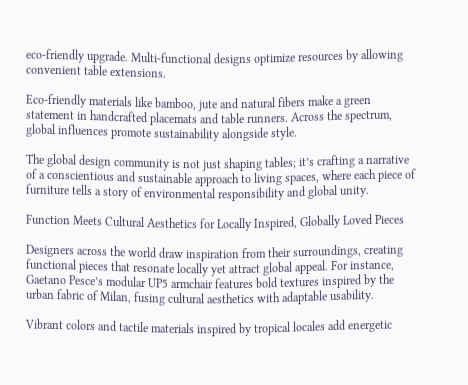eco-friendly upgrade. Multi-functional designs optimize resources by allowing convenient table extensions.

Eco-friendly materials like bamboo, jute and natural fibers make a green statement in handcrafted placemats and table runners. Across the spectrum, global influences promote sustainability alongside style.

The global design community is not just shaping tables; it’s crafting a narrative of a conscientious and sustainable approach to living spaces, where each piece of furniture tells a story of environmental responsibility and global unity.

Function Meets Cultural Aesthetics for Locally Inspired, Globally Loved Pieces

Designers across the world draw inspiration from their surroundings, creating functional pieces that resonate locally yet attract global appeal. For instance, Gaetano Pesce’s modular UP5 armchair features bold textures inspired by the urban fabric of Milan, fusing cultural aesthetics with adaptable usability.

Vibrant colors and tactile materials inspired by tropical locales add energetic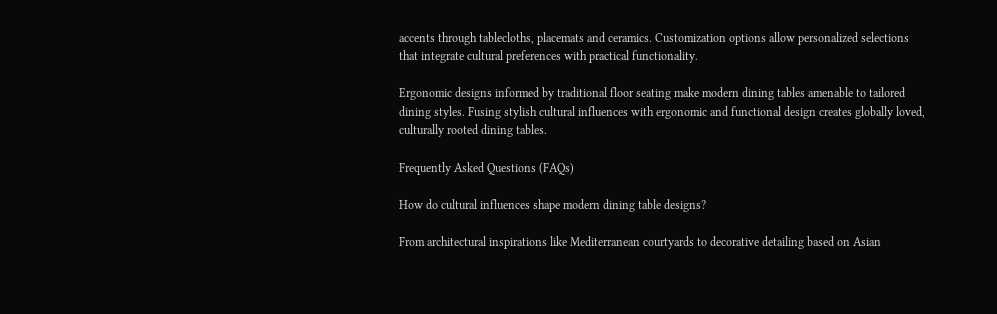accents through tablecloths, placemats and ceramics. Customization options allow personalized selections that integrate cultural preferences with practical functionality.

Ergonomic designs informed by traditional floor seating make modern dining tables amenable to tailored dining styles. Fusing stylish cultural influences with ergonomic and functional design creates globally loved, culturally rooted dining tables.

Frequently Asked Questions (FAQs)

How do cultural influences shape modern dining table designs?

From architectural inspirations like Mediterranean courtyards to decorative detailing based on Asian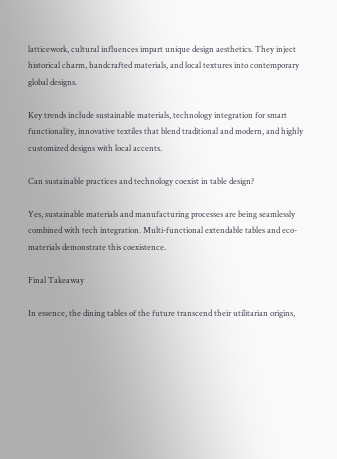latticework, cultural influences impart unique design aesthetics. They inject historical charm, handcrafted materials, and local textures into contemporary global designs.

Key trends include sustainable materials, technology integration for smart functionality, innovative textiles that blend traditional and modern, and highly customized designs with local accents.

Can sustainable practices and technology coexist in table design?

Yes, sustainable materials and manufacturing processes are being seamlessly combined with tech integration. Multi-functional extendable tables and eco-materials demonstrate this coexistence.

Final Takeaway

In essence, the dining tables of the future transcend their utilitarian origins,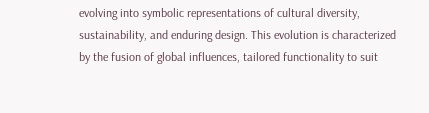evolving into symbolic representations of cultural diversity, sustainability, and enduring design. This evolution is characterized by the fusion of global influences, tailored functionality to suit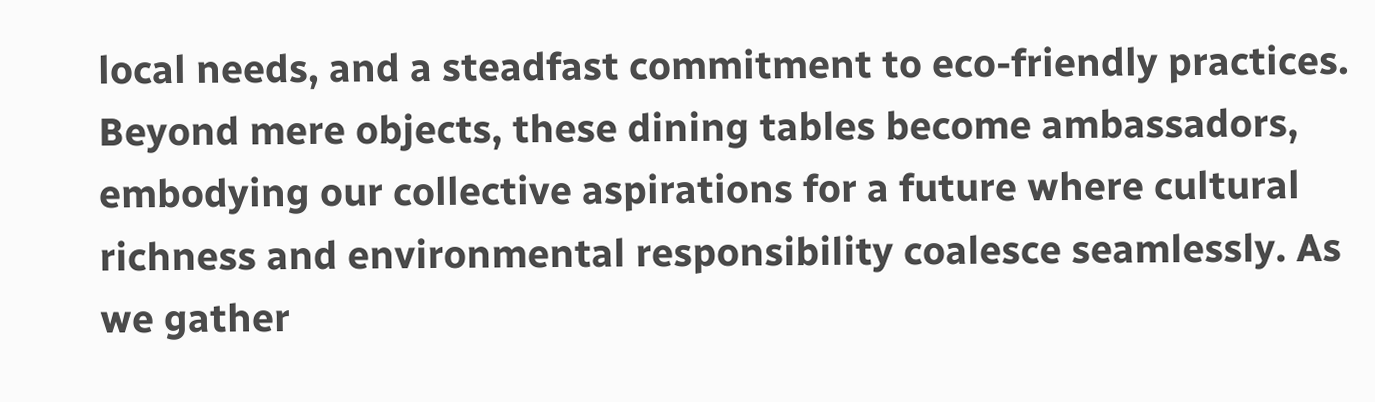local needs, and a steadfast commitment to eco-friendly practices. Beyond mere objects, these dining tables become ambassadors, embodying our collective aspirations for a future where cultural richness and environmental responsibility coalesce seamlessly. As we gather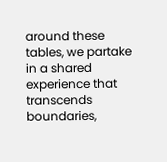around these tables, we partake in a shared experience that transcends boundaries,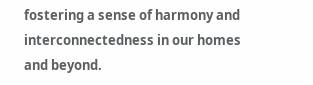fostering a sense of harmony and interconnectedness in our homes and beyond.